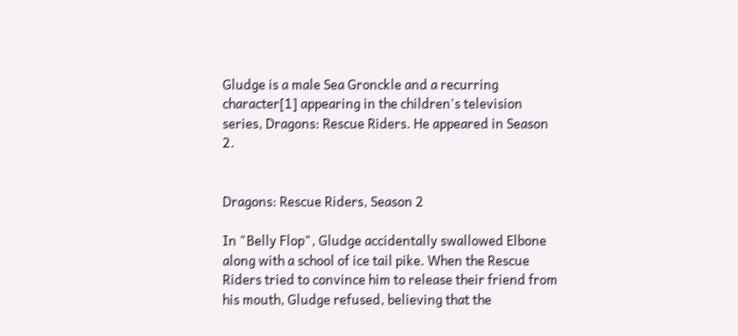Gludge is a male Sea Gronckle and a recurring character[1] appearing in the children's television series, Dragons: Rescue Riders. He appeared in Season 2.


Dragons: Rescue Riders, Season 2

In "Belly Flop", Gludge accidentally swallowed Elbone along with a school of ice tail pike. When the Rescue Riders tried to convince him to release their friend from his mouth, Gludge refused, believing that the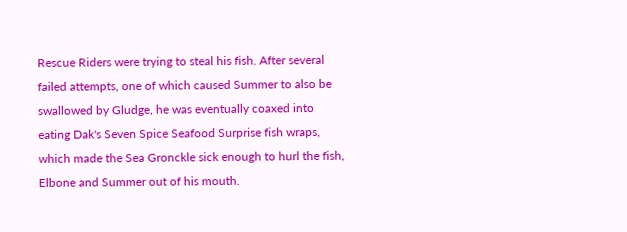Rescue Riders were trying to steal his fish. After several failed attempts, one of which caused Summer to also be swallowed by Gludge, he was eventually coaxed into eating Dak's Seven Spice Seafood Surprise fish wraps, which made the Sea Gronckle sick enough to hurl the fish, Elbone and Summer out of his mouth.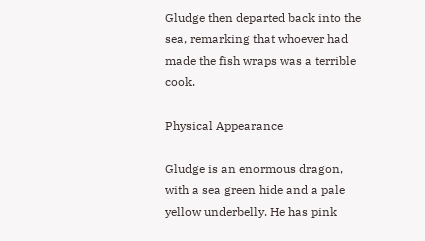Gludge then departed back into the sea, remarking that whoever had made the fish wraps was a terrible cook.

Physical Appearance

Gludge is an enormous dragon, with a sea green hide and a pale yellow underbelly. He has pink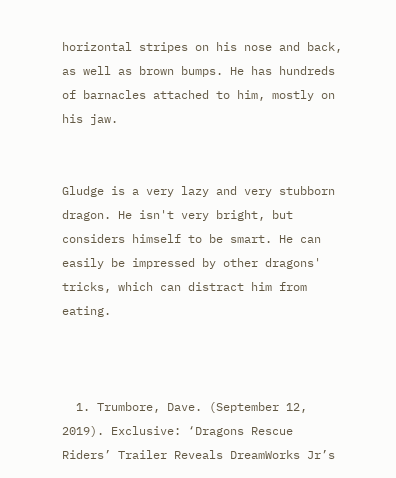horizontal stripes on his nose and back, as well as brown bumps. He has hundreds of barnacles attached to him, mostly on his jaw.


Gludge is a very lazy and very stubborn dragon. He isn't very bright, but considers himself to be smart. He can easily be impressed by other dragons' tricks, which can distract him from eating.



  1. Trumbore, Dave. (September 12, 2019). Exclusive: ‘Dragons Rescue Riders’ Trailer Reveals DreamWorks Jr’s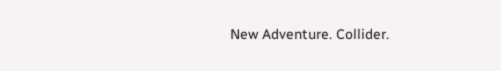New Adventure. Collider.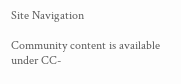Site Navigation

Community content is available under CC-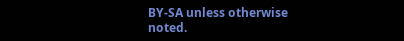BY-SA unless otherwise noted.